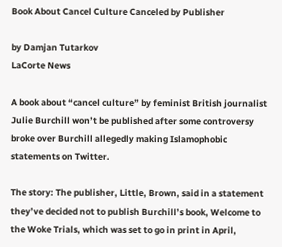Book About Cancel Culture Canceled by Publisher

by Damjan Tutarkov
LaCorte News

A book about “cancel culture” by feminist British journalist Julie Burchill won’t be published after some controversy broke over Burchill allegedly making Islamophobic statements on Twitter.

The story: The publisher, Little, Brown, said in a statement they’ve decided not to publish Burchill’s book, Welcome to the Woke Trials, which was set to go in print in April,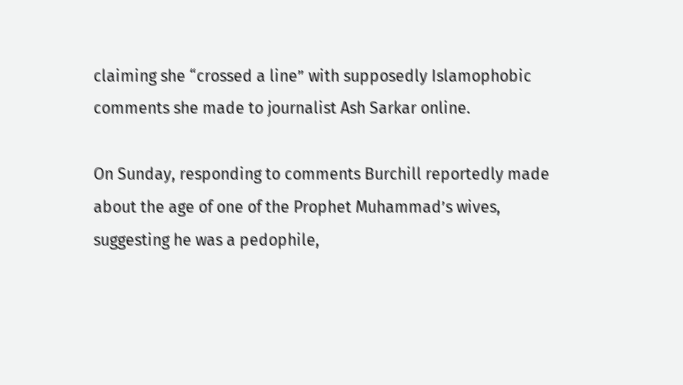claiming she “crossed a line” with supposedly Islamophobic comments she made to journalist Ash Sarkar online.

On Sunday, responding to comments Burchill reportedly made about the age of one of the Prophet Muhammad’s wives, suggesting he was a pedophile,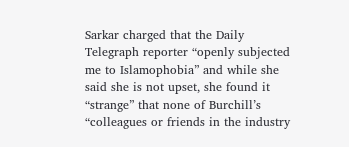Sarkar charged that the Daily Telegraph reporter “openly subjected me to Islamophobia” and while she said she is not upset, she found it “strange” that none of Burchill’s “colleagues or friends in the industry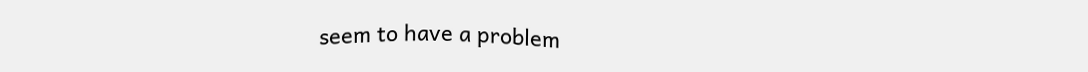seem to have a problem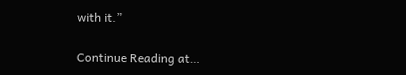with it.”

Continue Reading at…